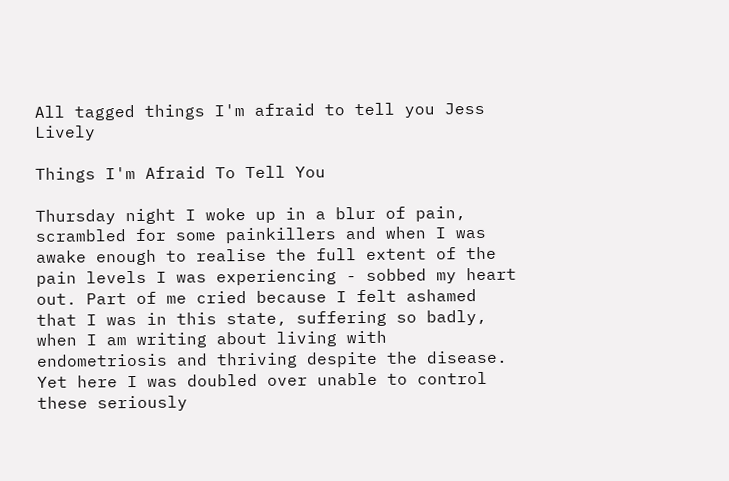All tagged things I'm afraid to tell you Jess Lively

Things I'm Afraid To Tell You

Thursday night I woke up in a blur of pain, scrambled for some painkillers and when I was awake enough to realise the full extent of the pain levels I was experiencing - sobbed my heart out. Part of me cried because I felt ashamed that I was in this state, suffering so badly, when I am writing about living with endometriosis and thriving despite the disease. Yet here I was doubled over unable to control these seriously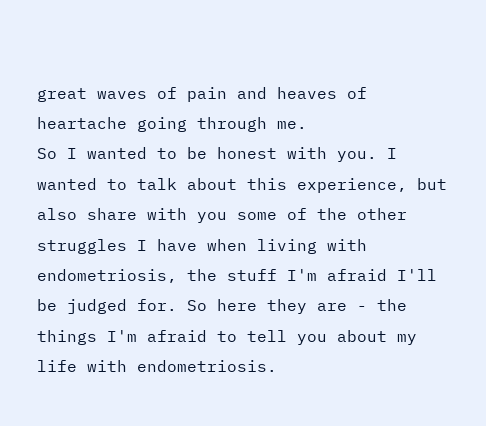great waves of pain and heaves of heartache going through me.
So I wanted to be honest with you. I wanted to talk about this experience, but also share with you some of the other struggles I have when living with endometriosis, the stuff I'm afraid I'll be judged for. So here they are - the things I'm afraid to tell you about my life with endometriosis.